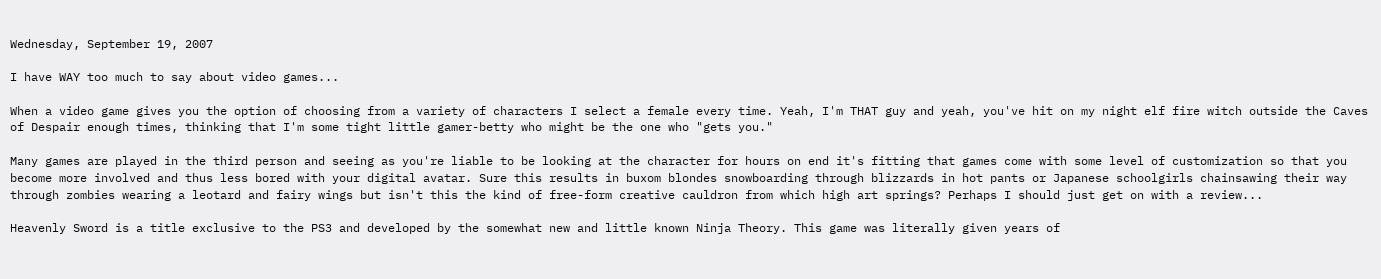Wednesday, September 19, 2007

I have WAY too much to say about video games...

When a video game gives you the option of choosing from a variety of characters I select a female every time. Yeah, I'm THAT guy and yeah, you've hit on my night elf fire witch outside the Caves of Despair enough times, thinking that I'm some tight little gamer-betty who might be the one who "gets you."

Many games are played in the third person and seeing as you're liable to be looking at the character for hours on end it's fitting that games come with some level of customization so that you become more involved and thus less bored with your digital avatar. Sure this results in buxom blondes snowboarding through blizzards in hot pants or Japanese schoolgirls chainsawing their way through zombies wearing a leotard and fairy wings but isn't this the kind of free-form creative cauldron from which high art springs? Perhaps I should just get on with a review...

Heavenly Sword is a title exclusive to the PS3 and developed by the somewhat new and little known Ninja Theory. This game was literally given years of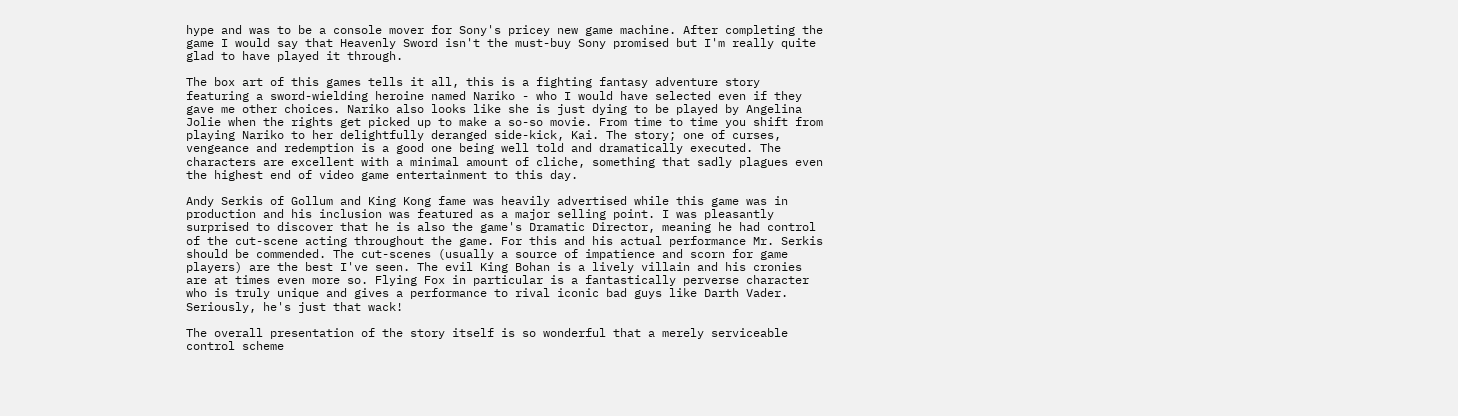hype and was to be a console mover for Sony's pricey new game machine. After completing the game I would say that Heavenly Sword isn't the must-buy Sony promised but I'm really quite glad to have played it through.

The box art of this games tells it all, this is a fighting fantasy adventure story featuring a sword-wielding heroine named Nariko - who I would have selected even if they gave me other choices. Nariko also looks like she is just dying to be played by Angelina Jolie when the rights get picked up to make a so-so movie. From time to time you shift from playing Nariko to her delightfully deranged side-kick, Kai. The story; one of curses, vengeance and redemption is a good one being well told and dramatically executed. The characters are excellent with a minimal amount of cliche, something that sadly plagues even the highest end of video game entertainment to this day.

Andy Serkis of Gollum and King Kong fame was heavily advertised while this game was in production and his inclusion was featured as a major selling point. I was pleasantly surprised to discover that he is also the game's Dramatic Director, meaning he had control of the cut-scene acting throughout the game. For this and his actual performance Mr. Serkis should be commended. The cut-scenes (usually a source of impatience and scorn for game players) are the best I've seen. The evil King Bohan is a lively villain and his cronies are at times even more so. Flying Fox in particular is a fantastically perverse character who is truly unique and gives a performance to rival iconic bad guys like Darth Vader. Seriously, he's just that wack!

The overall presentation of the story itself is so wonderful that a merely serviceable control scheme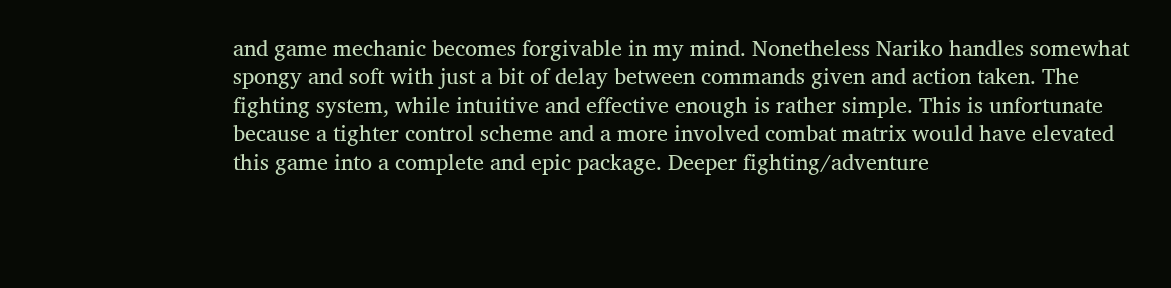and game mechanic becomes forgivable in my mind. Nonetheless Nariko handles somewhat spongy and soft with just a bit of delay between commands given and action taken. The fighting system, while intuitive and effective enough is rather simple. This is unfortunate because a tighter control scheme and a more involved combat matrix would have elevated this game into a complete and epic package. Deeper fighting/adventure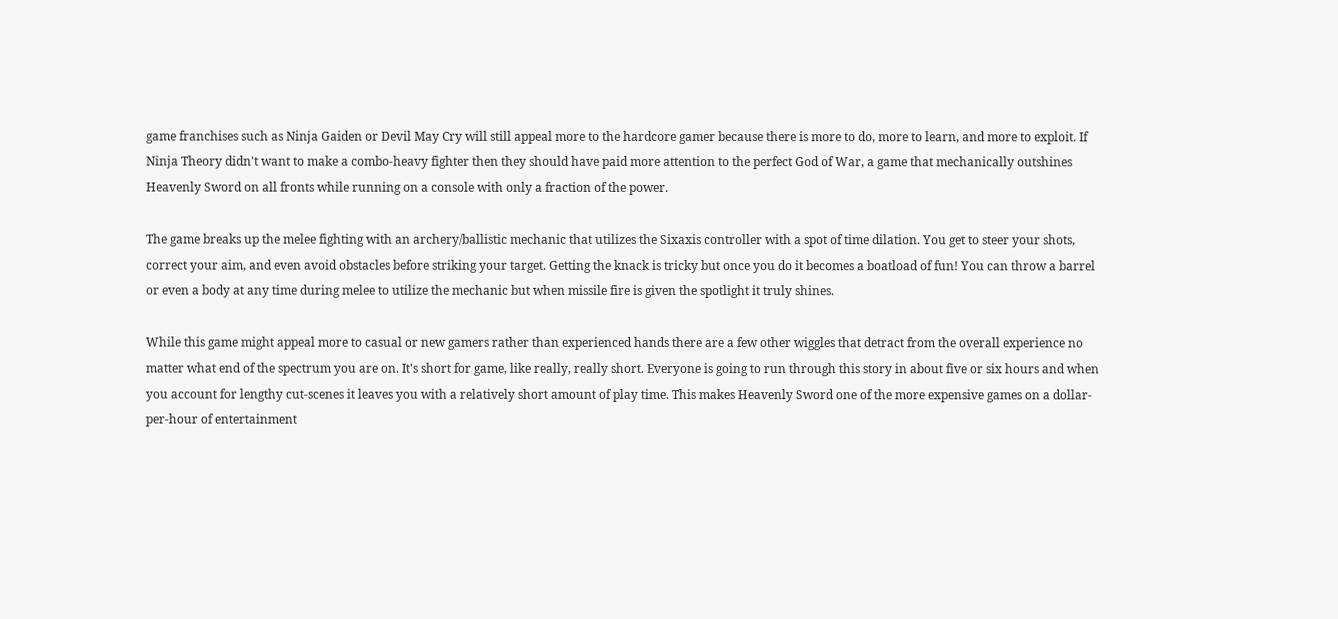game franchises such as Ninja Gaiden or Devil May Cry will still appeal more to the hardcore gamer because there is more to do, more to learn, and more to exploit. If Ninja Theory didn't want to make a combo-heavy fighter then they should have paid more attention to the perfect God of War, a game that mechanically outshines Heavenly Sword on all fronts while running on a console with only a fraction of the power.

The game breaks up the melee fighting with an archery/ballistic mechanic that utilizes the Sixaxis controller with a spot of time dilation. You get to steer your shots, correct your aim, and even avoid obstacles before striking your target. Getting the knack is tricky but once you do it becomes a boatload of fun! You can throw a barrel or even a body at any time during melee to utilize the mechanic but when missile fire is given the spotlight it truly shines.

While this game might appeal more to casual or new gamers rather than experienced hands there are a few other wiggles that detract from the overall experience no matter what end of the spectrum you are on. It's short for game, like really, really short. Everyone is going to run through this story in about five or six hours and when you account for lengthy cut-scenes it leaves you with a relatively short amount of play time. This makes Heavenly Sword one of the more expensive games on a dollar-per-hour of entertainment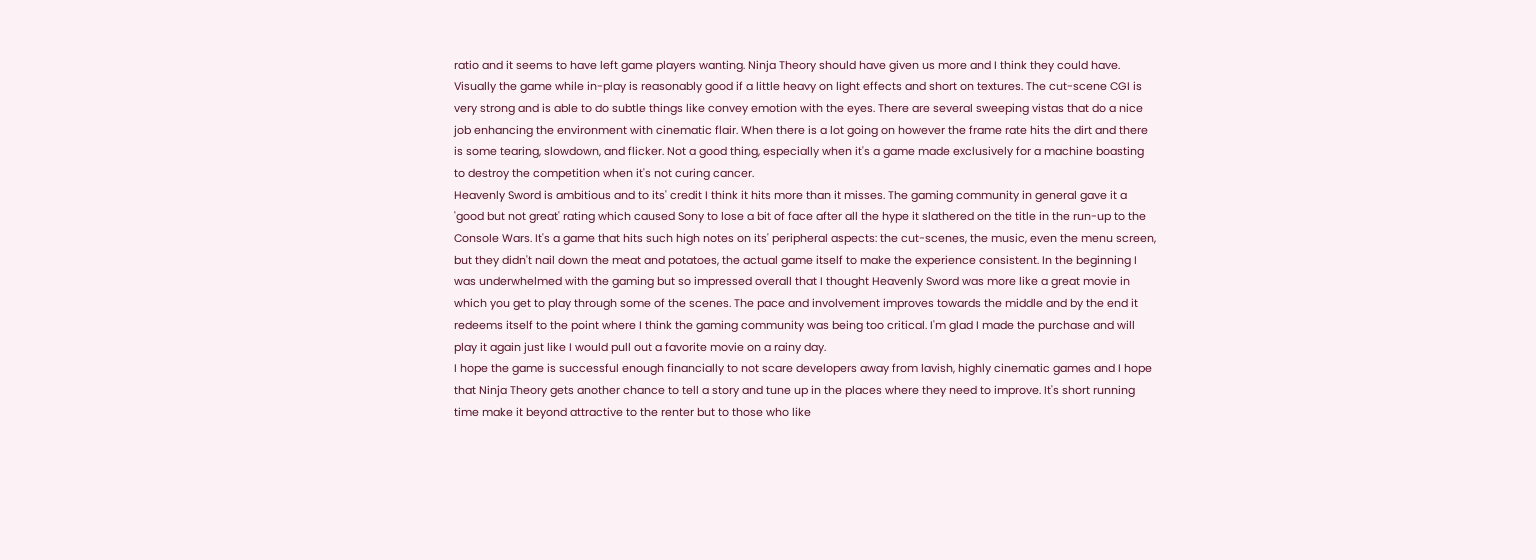ratio and it seems to have left game players wanting. Ninja Theory should have given us more and I think they could have.
Visually the game while in-play is reasonably good if a little heavy on light effects and short on textures. The cut-scene CGI is very strong and is able to do subtle things like convey emotion with the eyes. There are several sweeping vistas that do a nice job enhancing the environment with cinematic flair. When there is a lot going on however the frame rate hits the dirt and there is some tearing, slowdown, and flicker. Not a good thing, especially when it's a game made exclusively for a machine boasting to destroy the competition when it's not curing cancer.
Heavenly Sword is ambitious and to its' credit I think it hits more than it misses. The gaming community in general gave it a 'good but not great' rating which caused Sony to lose a bit of face after all the hype it slathered on the title in the run-up to the Console Wars. It's a game that hits such high notes on its' peripheral aspects: the cut-scenes, the music, even the menu screen, but they didn't nail down the meat and potatoes, the actual game itself to make the experience consistent. In the beginning I was underwhelmed with the gaming but so impressed overall that I thought Heavenly Sword was more like a great movie in which you get to play through some of the scenes. The pace and involvement improves towards the middle and by the end it redeems itself to the point where I think the gaming community was being too critical. I'm glad I made the purchase and will play it again just like I would pull out a favorite movie on a rainy day.
I hope the game is successful enough financially to not scare developers away from lavish, highly cinematic games and I hope that Ninja Theory gets another chance to tell a story and tune up in the places where they need to improve. It's short running time make it beyond attractive to the renter but to those who like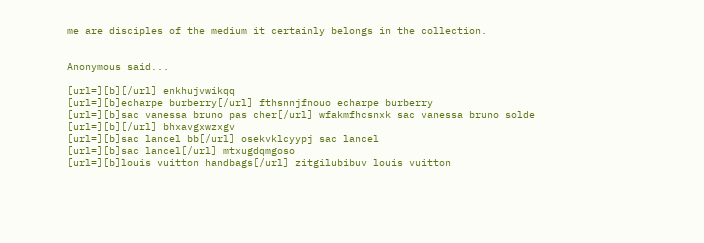me are disciples of the medium it certainly belongs in the collection.


Anonymous said...

[url=][b][/url] enkhujvwikqq
[url=][b]echarpe burberry[/url] fthsnnjfnouo echarpe burberry
[url=][b]sac vanessa bruno pas cher[/url] wfakmfhcsnxk sac vanessa bruno solde
[url=][b][/url] bhxavgxwzxgv
[url=][b]sac lancel bb[/url] osekvklcyypj sac lancel
[url=][b]sac lancel[/url] mtxugdqmgoso
[url=][b]louis vuitton handbags[/url] zitgilubibuv louis vuitton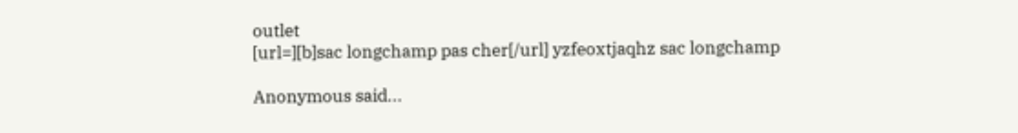outlet
[url=][b]sac longchamp pas cher[/url] yzfeoxtjaqhz sac longchamp

Anonymous said...